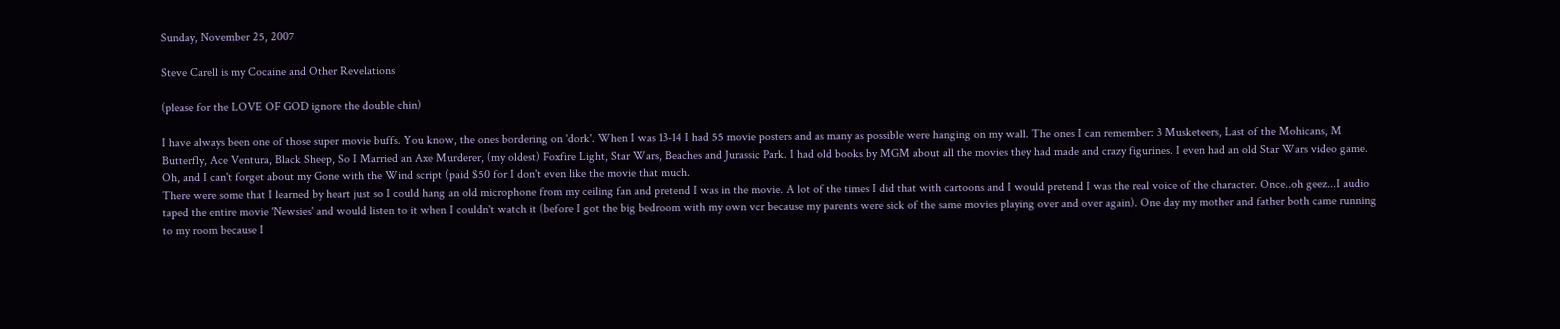Sunday, November 25, 2007

Steve Carell is my Cocaine and Other Revelations

(please for the LOVE OF GOD ignore the double chin)

I have always been one of those super movie buffs. You know, the ones bordering on 'dork'. When I was 13-14 I had 55 movie posters and as many as possible were hanging on my wall. The ones I can remember: 3 Musketeers, Last of the Mohicans, M Butterfly, Ace Ventura, Black Sheep, So I Married an Axe Murderer, (my oldest) Foxfire Light, Star Wars, Beaches and Jurassic Park. I had old books by MGM about all the movies they had made and crazy figurines. I even had an old Star Wars video game. Oh, and I can't forget about my Gone with the Wind script (paid $50 for I don't even like the movie that much.
There were some that I learned by heart just so I could hang an old microphone from my ceiling fan and pretend I was in the movie. A lot of the times I did that with cartoons and I would pretend I was the real voice of the character. Once..oh geez...I audio taped the entire movie 'Newsies' and would listen to it when I couldn't watch it (before I got the big bedroom with my own vcr because my parents were sick of the same movies playing over and over again). One day my mother and father both came running to my room because I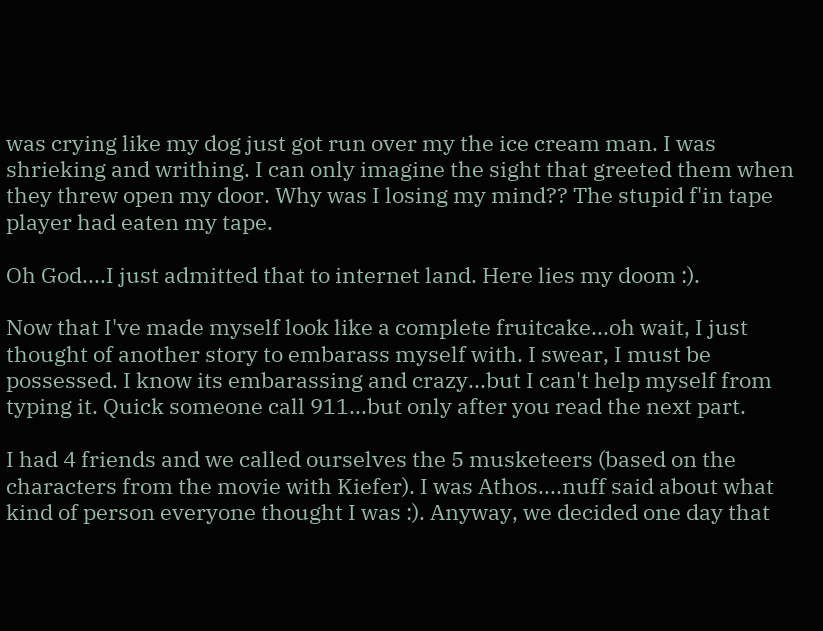was crying like my dog just got run over my the ice cream man. I was shrieking and writhing. I can only imagine the sight that greeted them when they threw open my door. Why was I losing my mind?? The stupid f'in tape player had eaten my tape.

Oh God....I just admitted that to internet land. Here lies my doom :).

Now that I've made myself look like a complete fruitcake...oh wait, I just thought of another story to embarass myself with. I swear, I must be possessed. I know its embarassing and crazy...but I can't help myself from typing it. Quick someone call 911...but only after you read the next part.

I had 4 friends and we called ourselves the 5 musketeers (based on the characters from the movie with Kiefer). I was Athos....nuff said about what kind of person everyone thought I was :). Anyway, we decided one day that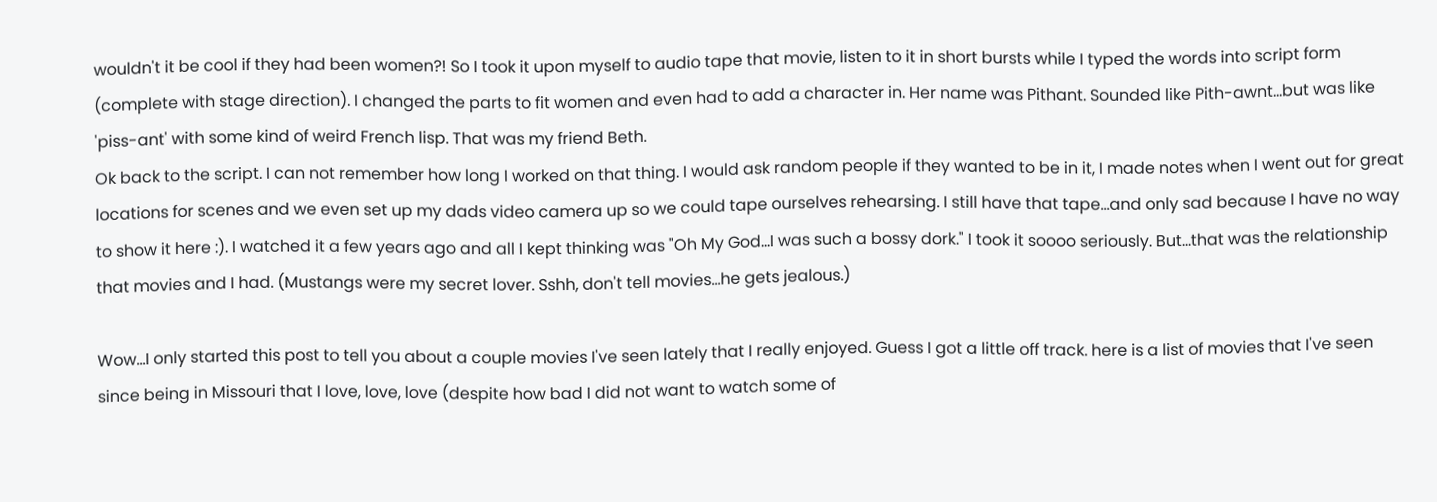wouldn't it be cool if they had been women?! So I took it upon myself to audio tape that movie, listen to it in short bursts while I typed the words into script form (complete with stage direction). I changed the parts to fit women and even had to add a character in. Her name was Pithant. Sounded like Pith-awnt...but was like 'piss-ant' with some kind of weird French lisp. That was my friend Beth.
Ok back to the script. I can not remember how long I worked on that thing. I would ask random people if they wanted to be in it, I made notes when I went out for great locations for scenes and we even set up my dads video camera up so we could tape ourselves rehearsing. I still have that tape...and only sad because I have no way to show it here :). I watched it a few years ago and all I kept thinking was "Oh My God...I was such a bossy dork." I took it soooo seriously. But...that was the relationship that movies and I had. (Mustangs were my secret lover. Sshh, don't tell movies...he gets jealous.)

Wow...I only started this post to tell you about a couple movies I've seen lately that I really enjoyed. Guess I got a little off track. here is a list of movies that I've seen since being in Missouri that I love, love, love (despite how bad I did not want to watch some of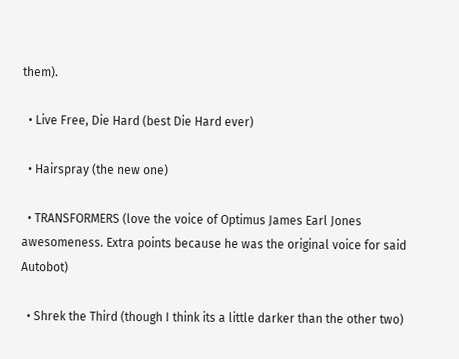them).

  • Live Free, Die Hard (best Die Hard ever)

  • Hairspray (the new one)

  • TRANSFORMERS (love the voice of Optimus James Earl Jones awesomeness. Extra points because he was the original voice for said Autobot)

  • Shrek the Third (though I think its a little darker than the other two)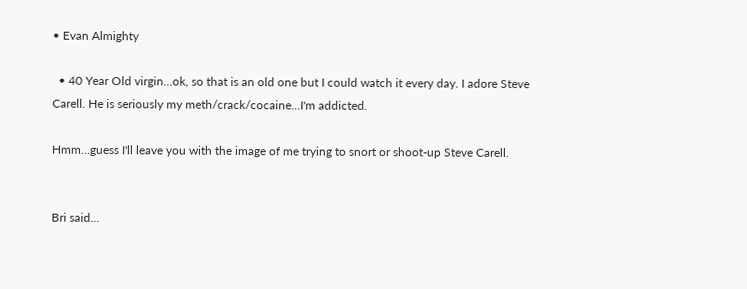• Evan Almighty

  • 40 Year Old virgin...ok, so that is an old one but I could watch it every day. I adore Steve Carell. He is seriously my meth/crack/cocaine...I'm addicted.

Hmm...guess I'll leave you with the image of me trying to snort or shoot-up Steve Carell.


Bri said...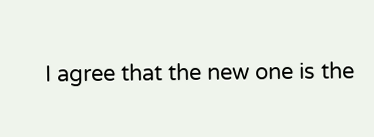I agree that the new one is the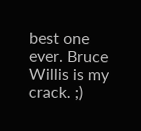best one ever. Bruce Willis is my crack. ;)